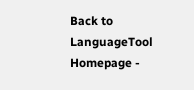Back to LanguageTool Homepage -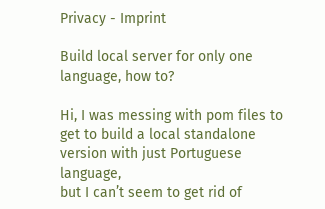Privacy - Imprint

Build local server for only one language, how to?

Hi, I was messing with pom files to get to build a local standalone version with just Portuguese language,
but I can’t seem to get rid of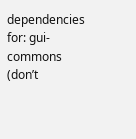dependencies for: gui-commons (don’t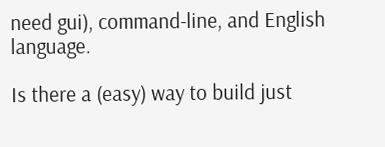need gui), command-line, and English language.

Is there a (easy) way to build just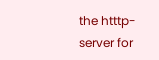the htttp-server for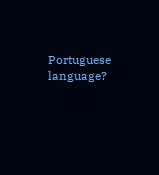Portuguese language?